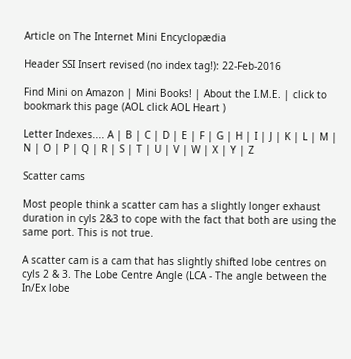Article on The Internet Mini Encyclopædia

Header SSI Insert revised (no index tag!): 22-Feb-2016

Find Mini on Amazon | Mini Books! | About the I.M.E. | click to bookmark this page (AOL click AOL Heart )

Letter Indexes.... A | B | C | D | E | F | G | H | I | J | K | L | M | N | O | P | Q | R | S | T | U | V | W | X | Y | Z

Scatter cams

Most people think a scatter cam has a slightly longer exhaust duration in cyls 2&3 to cope with the fact that both are using the same port. This is not true.

A scatter cam is a cam that has slightly shifted lobe centres on cyls 2 & 3. The Lobe Centre Angle (LCA - The angle between the In/Ex lobe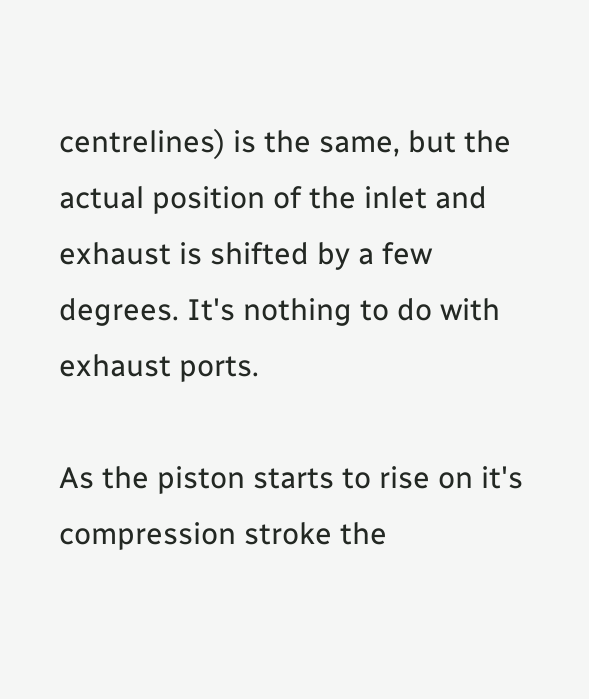centrelines) is the same, but the actual position of the inlet and exhaust is shifted by a few degrees. It's nothing to do with exhaust ports.

As the piston starts to rise on it's compression stroke the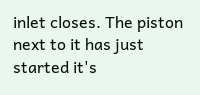inlet closes. The piston next to it has just started it's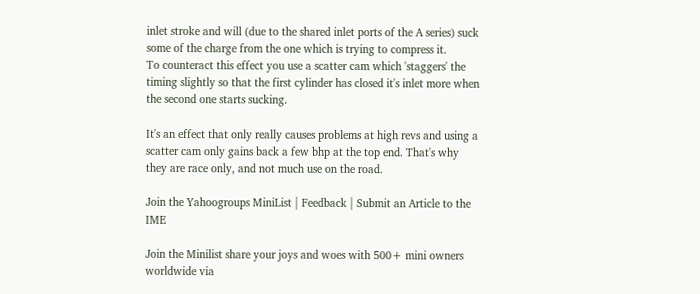inlet stroke and will (due to the shared inlet ports of the A series) suck some of the charge from the one which is trying to compress it.
To counteract this effect you use a scatter cam which 'staggers' the timing slightly so that the first cylinder has closed it's inlet more when the second one starts sucking.

It's an effect that only really causes problems at high revs and using a scatter cam only gains back a few bhp at the top end. That's why they are race only, and not much use on the road.

Join the Yahoogroups MiniList | Feedback | Submit an Article to the IME

Join the Minilist share your joys and woes with 500+ mini owners worldwide via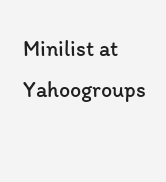Minilist at Yahoogroups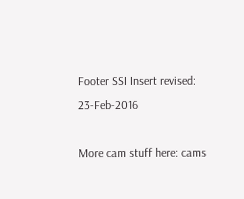Footer SSI Insert revised: 23-Feb-2016

More cam stuff here: cams